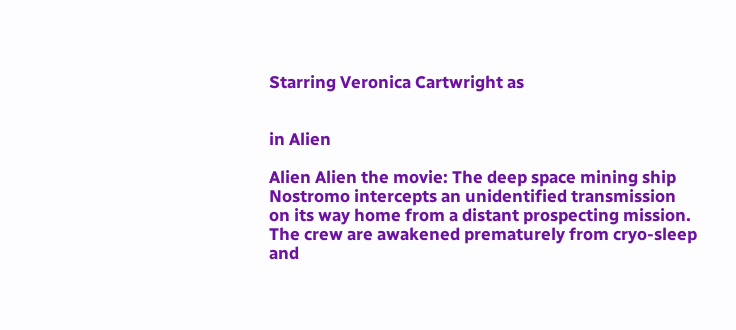Starring Veronica Cartwright as


in Alien

Alien Alien the movie: The deep space mining ship Nostromo intercepts an unidentified transmission on its way home from a distant prospecting mission. The crew are awakened prematurely from cryo-sleep and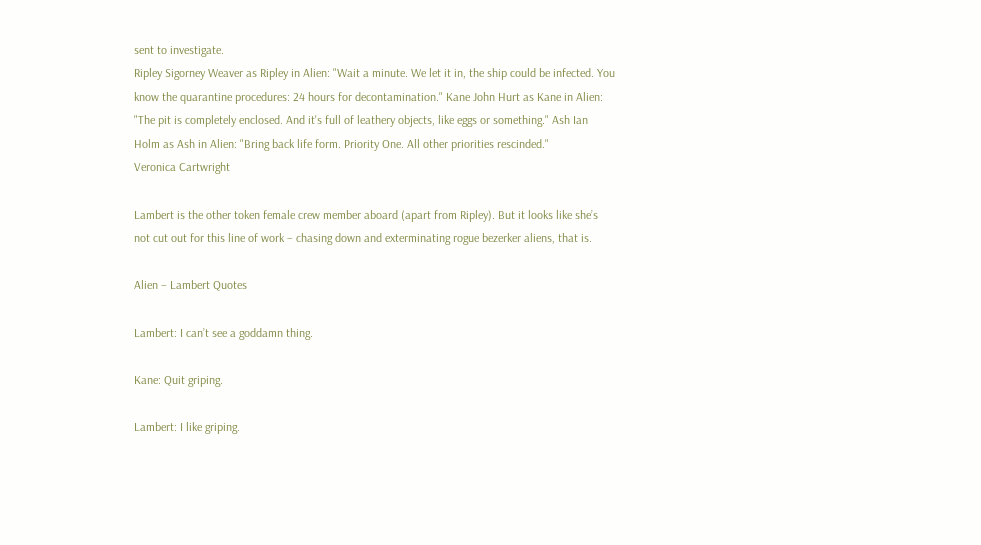sent to investigate.
Ripley Sigorney Weaver as Ripley in Alien: "Wait a minute. We let it in, the ship could be infected. You know the quarantine procedures: 24 hours for decontamination." Kane John Hurt as Kane in Alien: "The pit is completely enclosed. And it's full of leathery objects, like eggs or something." Ash Ian Holm as Ash in Alien: "Bring back life form. Priority One. All other priorities rescinded."
Veronica Cartwright

Lambert is the other token female crew member aboard (apart from Ripley). But it looks like she’s not cut out for this line of work – chasing down and exterminating rogue bezerker aliens, that is.

Alien – Lambert Quotes

Lambert: I can’t see a goddamn thing.

Kane: Quit griping.

Lambert: I like griping.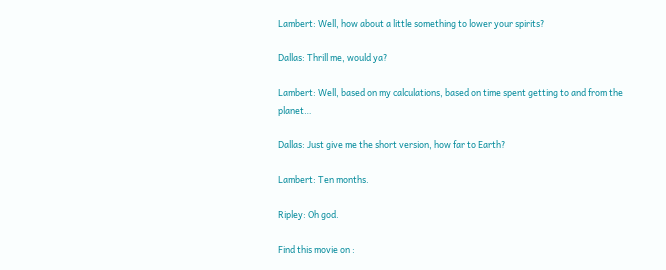Lambert: Well, how about a little something to lower your spirits?

Dallas: Thrill me, would ya?

Lambert: Well, based on my calculations, based on time spent getting to and from the planet…

Dallas: Just give me the short version, how far to Earth?

Lambert: Ten months.

Ripley: Oh god.

Find this movie on :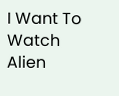I Want To Watch Alien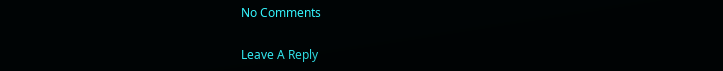No Comments

Leave A Reply